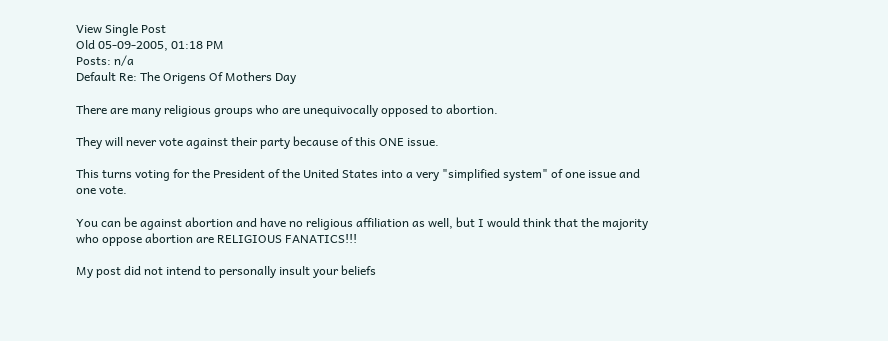View Single Post
Old 05-09-2005, 01:18 PM
Posts: n/a
Default Re: The Origens Of Mothers Day

There are many religious groups who are unequivocally opposed to abortion.

They will never vote against their party because of this ONE issue.

This turns voting for the President of the United States into a very "simplified system" of one issue and one vote.

You can be against abortion and have no religious affiliation as well, but I would think that the majority who oppose abortion are RELIGIOUS FANATICS!!!

My post did not intend to personally insult your beliefs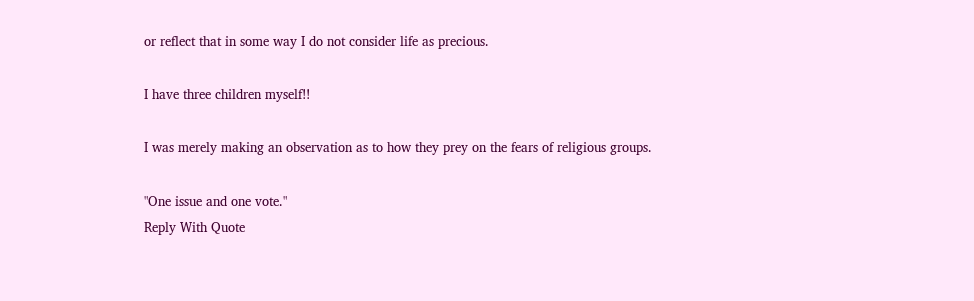or reflect that in some way I do not consider life as precious.

I have three children myself!!

I was merely making an observation as to how they prey on the fears of religious groups.

"One issue and one vote."
Reply With Quote